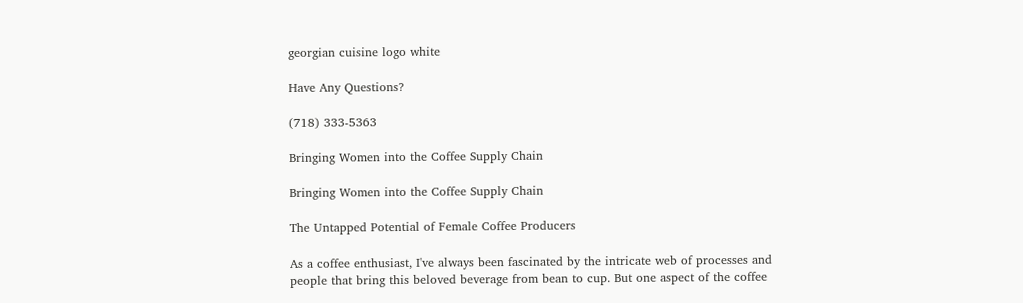georgian cuisine logo white

Have Any Questions?

(718) 333-5363

Bringing Women into the Coffee Supply Chain

Bringing Women into the Coffee Supply Chain

The Untapped Potential of Female Coffee Producers

As a coffee enthusiast, I've always been fascinated by the intricate web of processes and people that bring this beloved beverage from bean to cup. But one aspect of the coffee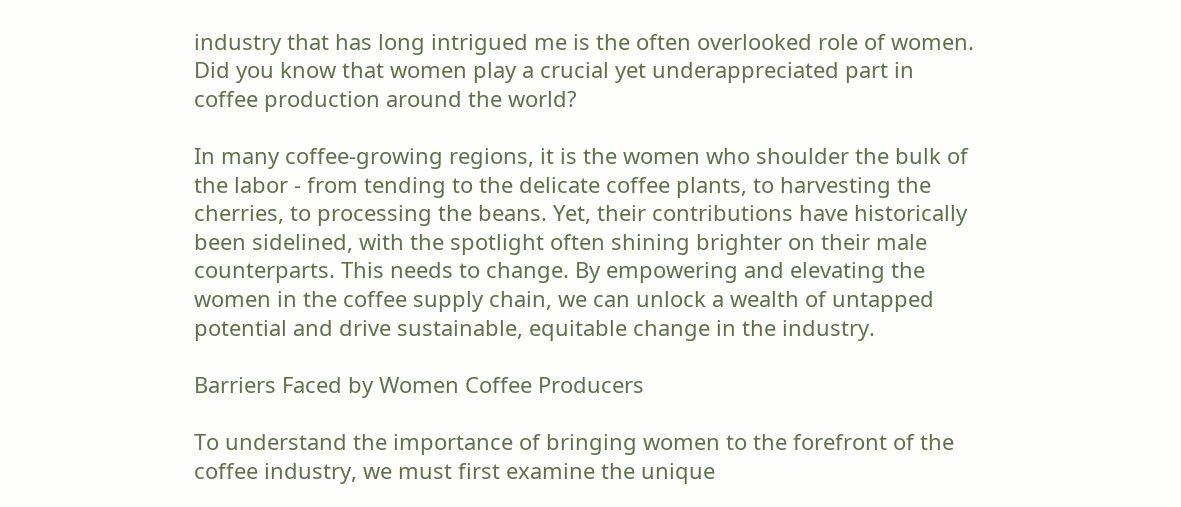industry that has long intrigued me is the often overlooked role of women. Did you know that women play a crucial yet underappreciated part in coffee production around the world?

In many coffee-growing regions, it is the women who shoulder the bulk of the labor - from tending to the delicate coffee plants, to harvesting the cherries, to processing the beans. Yet, their contributions have historically been sidelined, with the spotlight often shining brighter on their male counterparts. This needs to change. By empowering and elevating the women in the coffee supply chain, we can unlock a wealth of untapped potential and drive sustainable, equitable change in the industry.

Barriers Faced by Women Coffee Producers

To understand the importance of bringing women to the forefront of the coffee industry, we must first examine the unique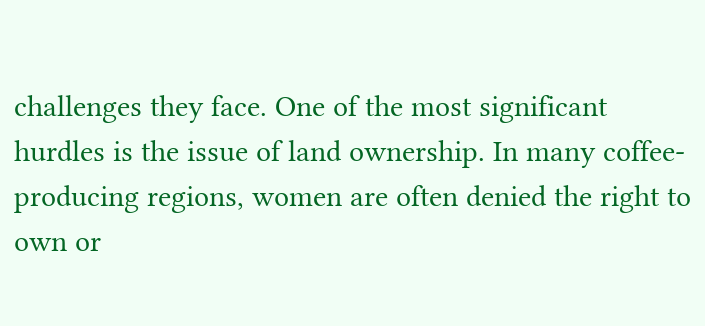challenges they face. One of the most significant hurdles is the issue of land ownership. In many coffee-producing regions, women are often denied the right to own or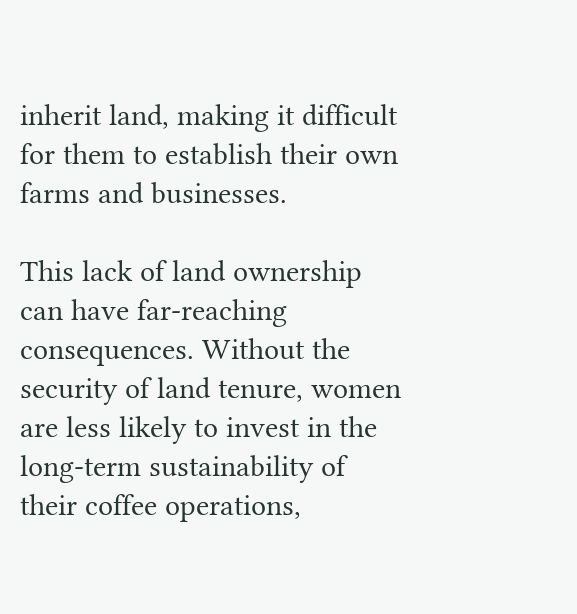inherit land, making it difficult for them to establish their own farms and businesses.

This lack of land ownership can have far-reaching consequences. Without the security of land tenure, women are less likely to invest in the long-term sustainability of their coffee operations,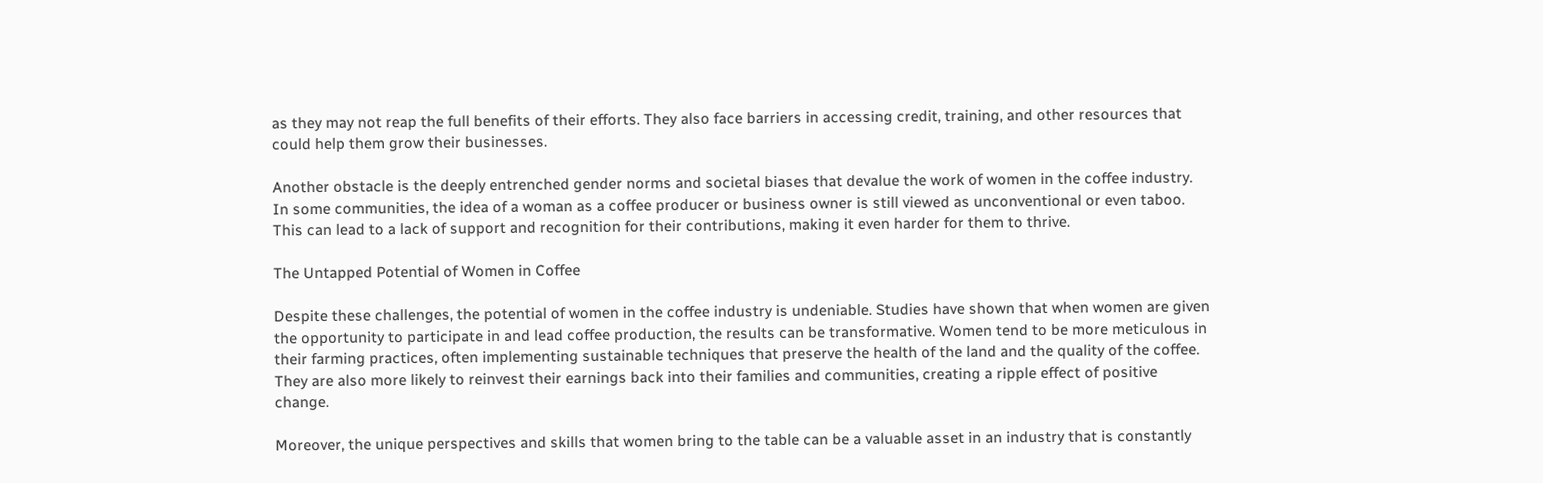as they may not reap the full benefits of their efforts. They also face barriers in accessing credit, training, and other resources that could help them grow their businesses.

Another obstacle is the deeply entrenched gender norms and societal biases that devalue the work of women in the coffee industry. In some communities, the idea of a woman as a coffee producer or business owner is still viewed as unconventional or even taboo. This can lead to a lack of support and recognition for their contributions, making it even harder for them to thrive.

The Untapped Potential of Women in Coffee

Despite these challenges, the potential of women in the coffee industry is undeniable. Studies have shown that when women are given the opportunity to participate in and lead coffee production, the results can be transformative. Women tend to be more meticulous in their farming practices, often implementing sustainable techniques that preserve the health of the land and the quality of the coffee. They are also more likely to reinvest their earnings back into their families and communities, creating a ripple effect of positive change.

Moreover, the unique perspectives and skills that women bring to the table can be a valuable asset in an industry that is constantly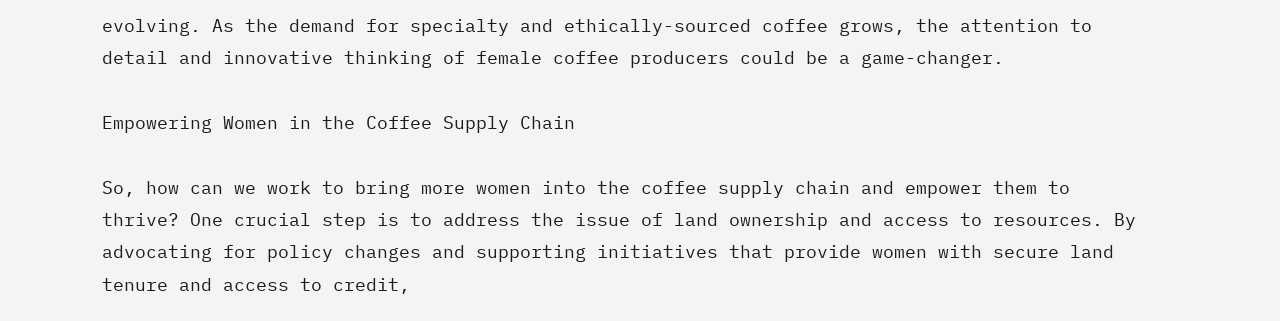evolving. As the demand for specialty and ethically-sourced coffee grows, the attention to detail and innovative thinking of female coffee producers could be a game-changer.

Empowering Women in the Coffee Supply Chain

So, how can we work to bring more women into the coffee supply chain and empower them to thrive? One crucial step is to address the issue of land ownership and access to resources. By advocating for policy changes and supporting initiatives that provide women with secure land tenure and access to credit,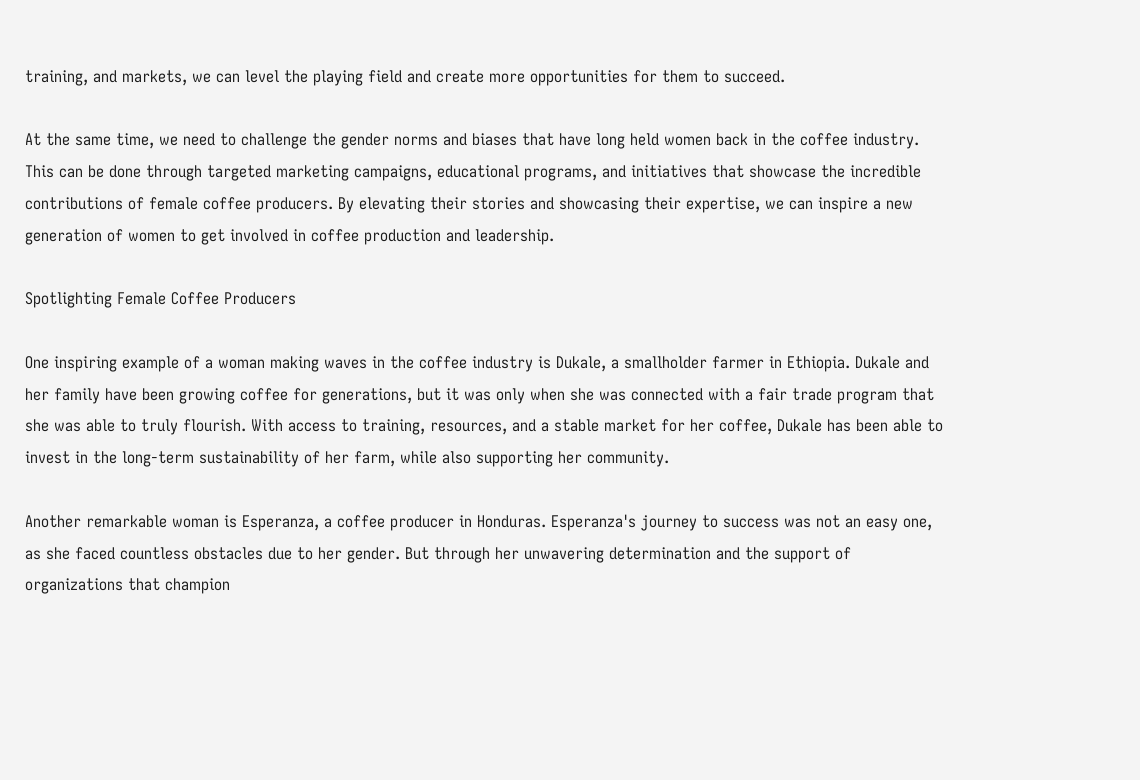training, and markets, we can level the playing field and create more opportunities for them to succeed.

At the same time, we need to challenge the gender norms and biases that have long held women back in the coffee industry. This can be done through targeted marketing campaigns, educational programs, and initiatives that showcase the incredible contributions of female coffee producers. By elevating their stories and showcasing their expertise, we can inspire a new generation of women to get involved in coffee production and leadership.

Spotlighting Female Coffee Producers

One inspiring example of a woman making waves in the coffee industry is Dukale, a smallholder farmer in Ethiopia. Dukale and her family have been growing coffee for generations, but it was only when she was connected with a fair trade program that she was able to truly flourish. With access to training, resources, and a stable market for her coffee, Dukale has been able to invest in the long-term sustainability of her farm, while also supporting her community.

Another remarkable woman is Esperanza, a coffee producer in Honduras. Esperanza's journey to success was not an easy one, as she faced countless obstacles due to her gender. But through her unwavering determination and the support of organizations that champion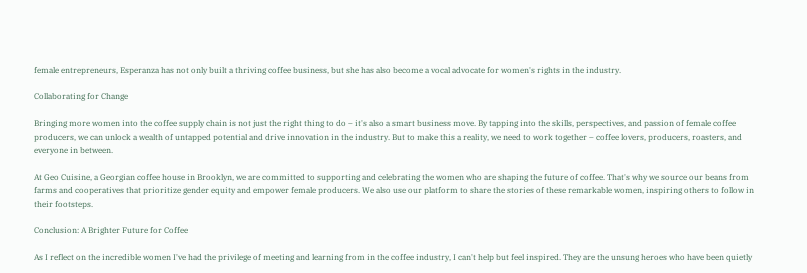female entrepreneurs, Esperanza has not only built a thriving coffee business, but she has also become a vocal advocate for women's rights in the industry.

Collaborating for Change

Bringing more women into the coffee supply chain is not just the right thing to do – it's also a smart business move. By tapping into the skills, perspectives, and passion of female coffee producers, we can unlock a wealth of untapped potential and drive innovation in the industry. But to make this a reality, we need to work together – coffee lovers, producers, roasters, and everyone in between.

At Geo Cuisine, a Georgian coffee house in Brooklyn, we are committed to supporting and celebrating the women who are shaping the future of coffee. That's why we source our beans from farms and cooperatives that prioritize gender equity and empower female producers. We also use our platform to share the stories of these remarkable women, inspiring others to follow in their footsteps.

Conclusion: A Brighter Future for Coffee

As I reflect on the incredible women I've had the privilege of meeting and learning from in the coffee industry, I can't help but feel inspired. They are the unsung heroes who have been quietly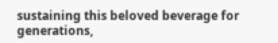sustaining this beloved beverage for generations,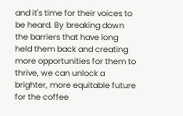and it's time for their voices to be heard. By breaking down the barriers that have long held them back and creating more opportunities for them to thrive, we can unlock a brighter, more equitable future for the coffee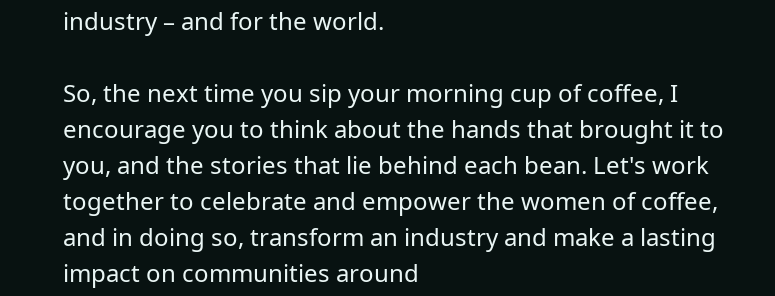industry – and for the world.

So, the next time you sip your morning cup of coffee, I encourage you to think about the hands that brought it to you, and the stories that lie behind each bean. Let's work together to celebrate and empower the women of coffee, and in doing so, transform an industry and make a lasting impact on communities around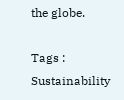the globe.

Tags :
Sustainability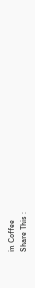in Coffee
Share This :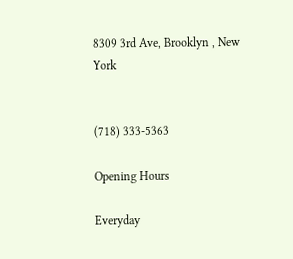8309 3rd Ave, Brooklyn , New York


(718) 333-5363

Opening Hours

Everyday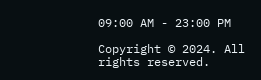09:00 AM - 23:00 PM

Copyright © 2024. All rights reserved.